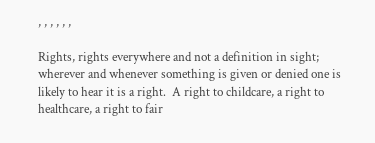, , , , , ,

Rights, rights everywhere and not a definition in sight; wherever and whenever something is given or denied one is likely to hear it is a right.  A right to childcare, a right to healthcare, a right to fair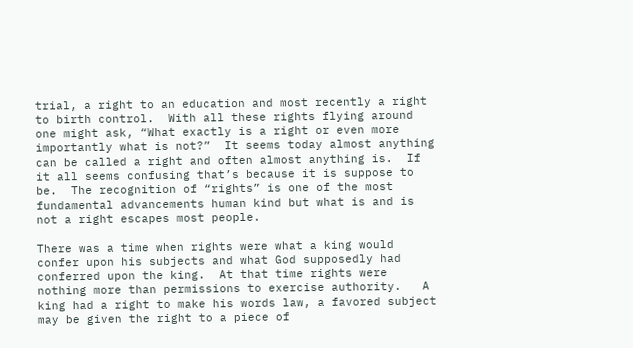trial, a right to an education and most recently a right to birth control.  With all these rights flying around one might ask, “What exactly is a right or even more importantly what is not?”  It seems today almost anything can be called a right and often almost anything is.  If it all seems confusing that’s because it is suppose to be.  The recognition of “rights” is one of the most fundamental advancements human kind but what is and is not a right escapes most people.

There was a time when rights were what a king would confer upon his subjects and what God supposedly had conferred upon the king.  At that time rights were nothing more than permissions to exercise authority.   A king had a right to make his words law, a favored subject may be given the right to a piece of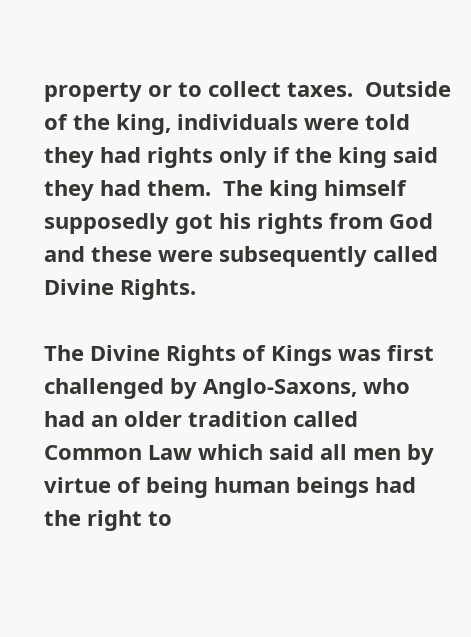property or to collect taxes.  Outside of the king, individuals were told they had rights only if the king said they had them.  The king himself supposedly got his rights from God and these were subsequently called Divine Rights.

The Divine Rights of Kings was first challenged by Anglo-Saxons, who had an older tradition called Common Law which said all men by virtue of being human beings had the right to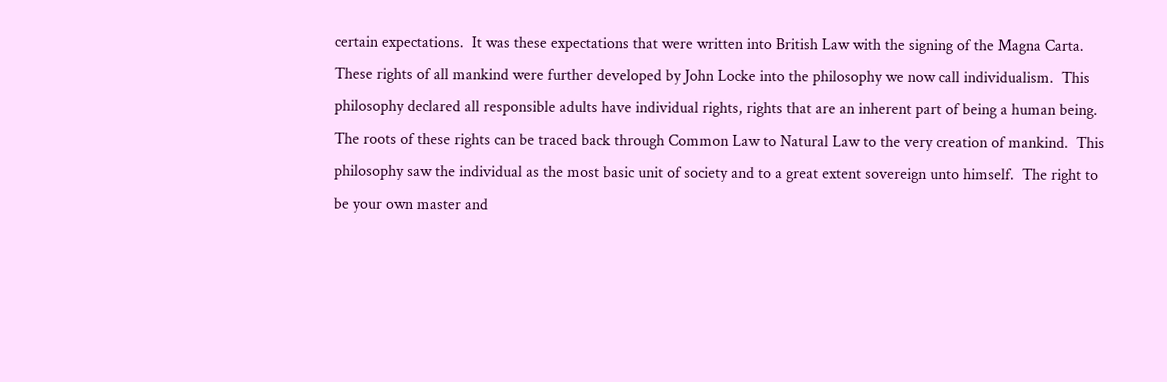certain expectations.  It was these expectations that were written into British Law with the signing of the Magna Carta.  These rights of all mankind were further developed by John Locke into the philosophy we now call individualism.  This philosophy declared all responsible adults have individual rights, rights that are an inherent part of being a human being.  The roots of these rights can be traced back through Common Law to Natural Law to the very creation of mankind.  This philosophy saw the individual as the most basic unit of society and to a great extent sovereign unto himself.  The right to be your own master and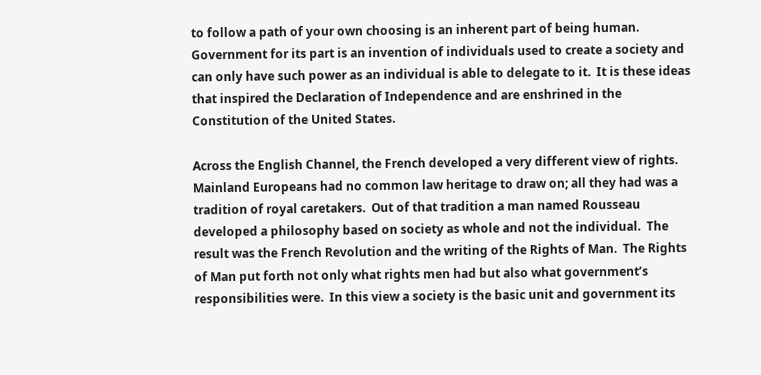to follow a path of your own choosing is an inherent part of being human.  Government for its part is an invention of individuals used to create a society and can only have such power as an individual is able to delegate to it.  It is these ideas that inspired the Declaration of Independence and are enshrined in the Constitution of the United States.

Across the English Channel, the French developed a very different view of rights.  Mainland Europeans had no common law heritage to draw on; all they had was a tradition of royal caretakers.  Out of that tradition a man named Rousseau developed a philosophy based on society as whole and not the individual.  The result was the French Revolution and the writing of the Rights of Man.  The Rights of Man put forth not only what rights men had but also what government’s responsibilities were.  In this view a society is the basic unit and government its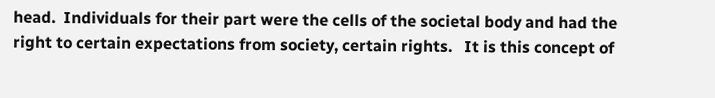head.  Individuals for their part were the cells of the societal body and had the right to certain expectations from society, certain rights.   It is this concept of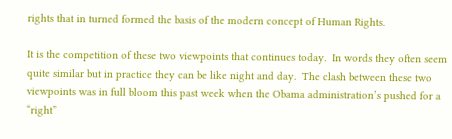rights that in turned formed the basis of the modern concept of Human Rights.

It is the competition of these two viewpoints that continues today.  In words they often seem quite similar but in practice they can be like night and day.  The clash between these two viewpoints was in full bloom this past week when the Obama administration’s pushed for a “right”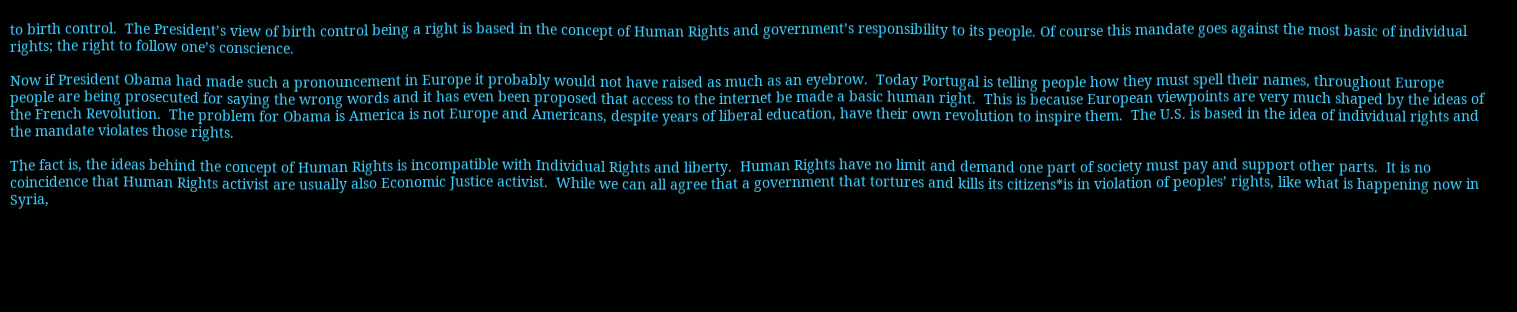to birth control.  The President’s view of birth control being a right is based in the concept of Human Rights and government’s responsibility to its people. Of course this mandate goes against the most basic of individual rights; the right to follow one’s conscience.

Now if President Obama had made such a pronouncement in Europe it probably would not have raised as much as an eyebrow.  Today Portugal is telling people how they must spell their names, throughout Europe people are being prosecuted for saying the wrong words and it has even been proposed that access to the internet be made a basic human right.  This is because European viewpoints are very much shaped by the ideas of the French Revolution.  The problem for Obama is America is not Europe and Americans, despite years of liberal education, have their own revolution to inspire them.  The U.S. is based in the idea of individual rights and the mandate violates those rights.

The fact is, the ideas behind the concept of Human Rights is incompatible with Individual Rights and liberty.  Human Rights have no limit and demand one part of society must pay and support other parts.  It is no coincidence that Human Rights activist are usually also Economic Justice activist.  While we can all agree that a government that tortures and kills its citizens*is in violation of peoples’ rights, like what is happening now in Syria,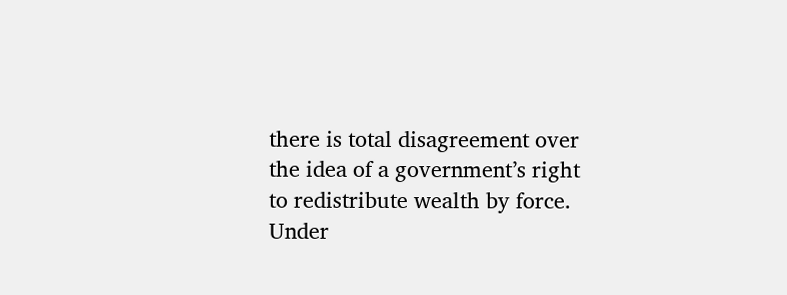there is total disagreement over the idea of a government’s right to redistribute wealth by force.  Under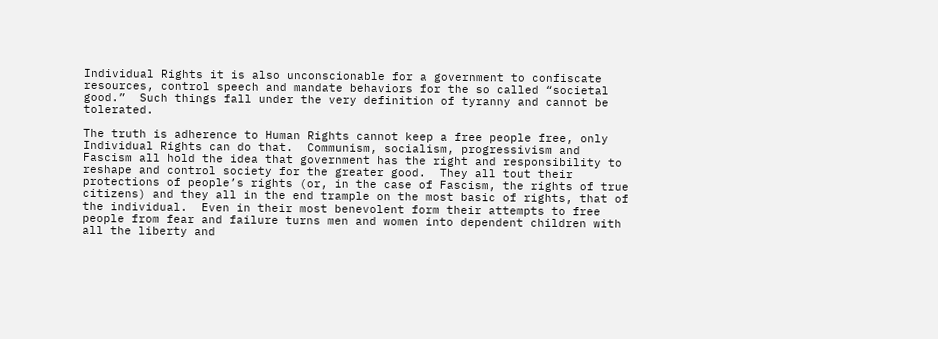Individual Rights it is also unconscionable for a government to confiscate resources, control speech and mandate behaviors for the so called “societal good.”  Such things fall under the very definition of tyranny and cannot be tolerated.

The truth is adherence to Human Rights cannot keep a free people free, only Individual Rights can do that.  Communism, socialism, progressivism and Fascism all hold the idea that government has the right and responsibility to reshape and control society for the greater good.  They all tout their protections of people’s rights (or, in the case of Fascism, the rights of true citizens) and they all in the end trample on the most basic of rights, that of the individual.  Even in their most benevolent form their attempts to free people from fear and failure turns men and women into dependent children with all the liberty and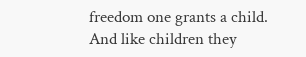freedom one grants a child.  And like children they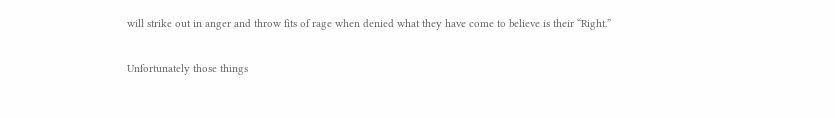will strike out in anger and throw fits of rage when denied what they have come to believe is their “Right.”

Unfortunately those things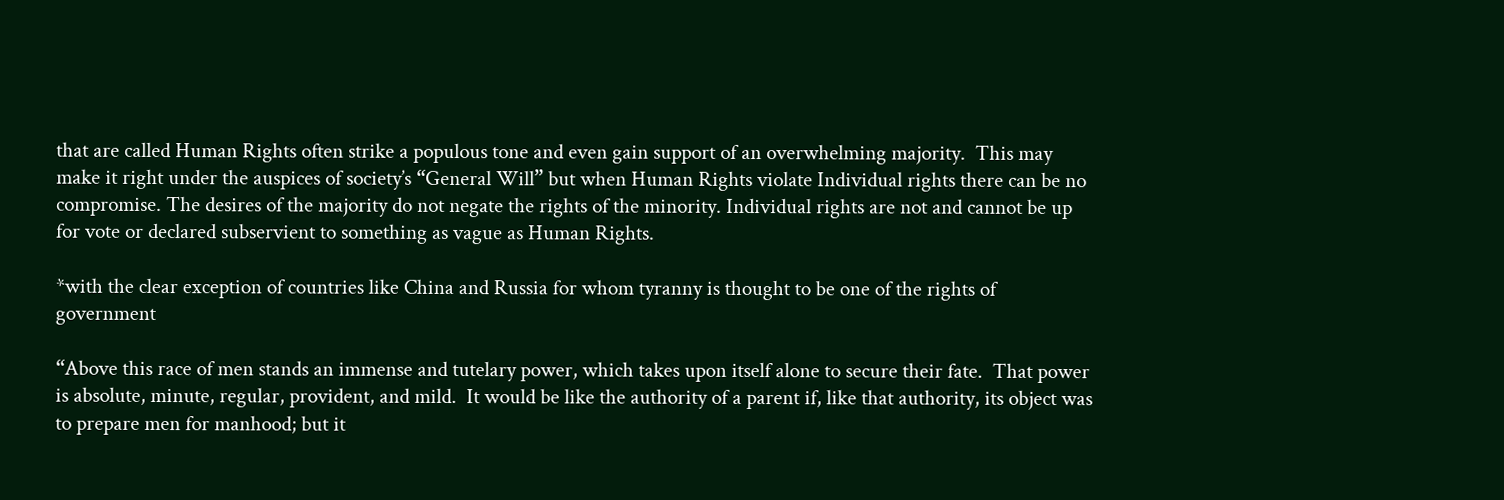that are called Human Rights often strike a populous tone and even gain support of an overwhelming majority.  This may make it right under the auspices of society’s “General Will” but when Human Rights violate Individual rights there can be no compromise. The desires of the majority do not negate the rights of the minority. Individual rights are not and cannot be up for vote or declared subservient to something as vague as Human Rights.

*with the clear exception of countries like China and Russia for whom tyranny is thought to be one of the rights of government

“Above this race of men stands an immense and tutelary power, which takes upon itself alone to secure their fate.  That power is absolute, minute, regular, provident, and mild.  It would be like the authority of a parent if, like that authority, its object was to prepare men for manhood; but it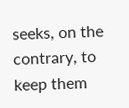seeks, on the contrary, to keep them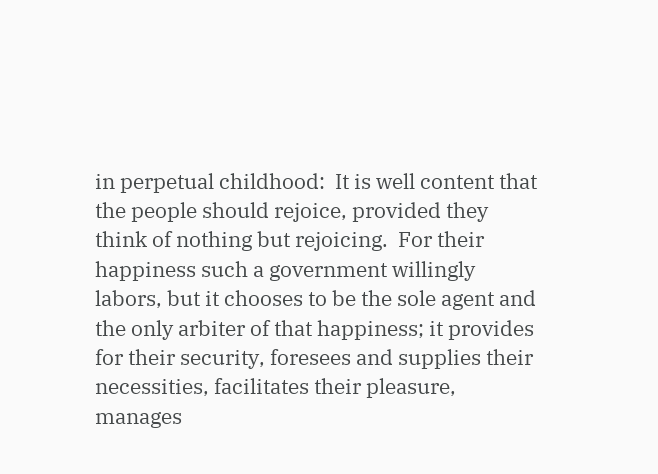in perpetual childhood:  It is well content that the people should rejoice, provided they think of nothing but rejoicing.  For their happiness such a government willingly labors, but it chooses to be the sole agent and the only arbiter of that happiness; it provides for their security, foresees and supplies their necessities, facilitates their pleasure, manages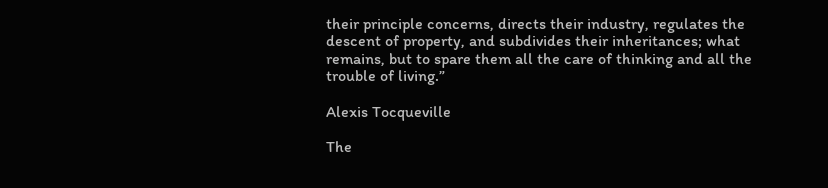their principle concerns, directs their industry, regulates the descent of property, and subdivides their inheritances; what remains, but to spare them all the care of thinking and all the trouble of living.”

Alexis Tocqueville

The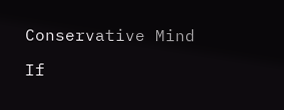Conservative Mind

If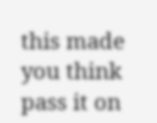this made you think pass it on